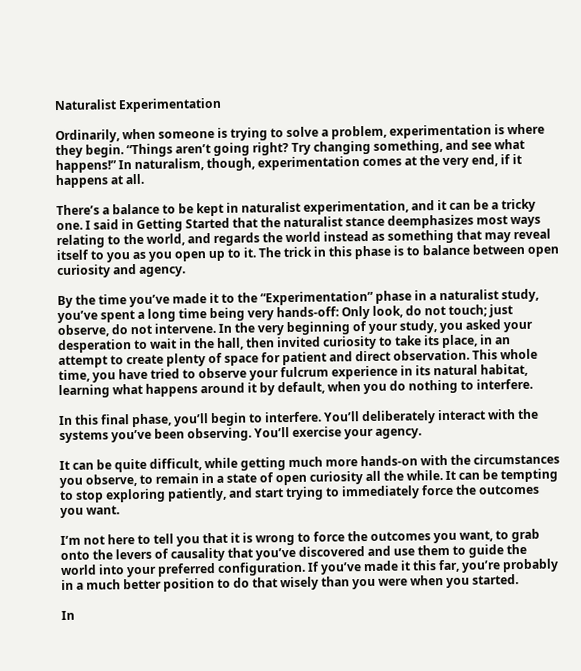Naturalist Experimentation

Ordinarily, when someone is trying to solve a problem, experimentation is where they begin. “Things aren’t going right? Try changing something, and see what happens!” In naturalism, though, experimentation comes at the very end, if it happens at all.

There’s a balance to be kept in naturalist experimentation, and it can be a tricky one. I said in Getting Started that the naturalist stance deemphasizes most ways relating to the world, and regards the world instead as something that may reveal itself to you as you open up to it. The trick in this phase is to balance between open curiosity and agency.

By the time you’ve made it to the “Experimentation” phase in a naturalist study, you’ve spent a long time being very hands-off: Only look, do not touch; just observe, do not intervene. In the very beginning of your study, you asked your desperation to wait in the hall, then invited curiosity to take its place, in an attempt to create plenty of space for patient and direct observation. This whole time, you have tried to observe your fulcrum experience in its natural habitat, learning what happens around it by default, when you do nothing to interfere.

In this final phase, you’ll begin to interfere. You’ll deliberately interact with the systems you’ve been observing. You’ll exercise your agency.

It can be quite difficult, while getting much more hands-on with the circumstances you observe, to remain in a state of open curiosity all the while. It can be tempting to stop exploring patiently, and start trying to immediately force the outcomes you want.

I’m not here to tell you that it is wrong to force the outcomes you want, to grab onto the levers of causality that you’ve discovered and use them to guide the world into your preferred configuration. If you’ve made it this far, you’re probably in a much better position to do that wisely than you were when you started.

In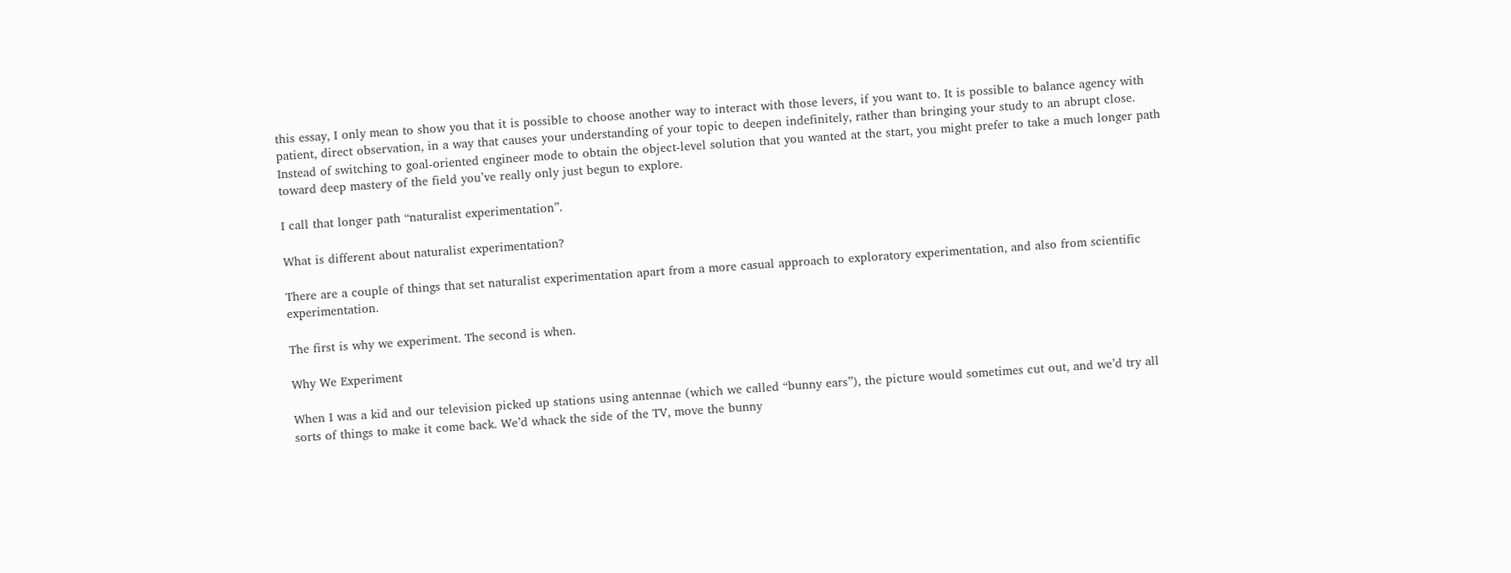this essay, I only mean to show you that it is possible to choose another way to interact with those levers, if you want to. It is possible to balance agency with patient, direct observation, in a way that causes your understanding of your topic to deepen indefinitely, rather than bringing your study to an abrupt close. Instead of switching to goal-oriented engineer mode to obtain the object-level solution that you wanted at the start, you might prefer to take a much longer path toward deep mastery of the field you’ve really only just begun to explore.

I call that longer path “naturalist experimentation”.

What is different about naturalist experimentation?

There are a couple of things that set naturalist experimentation apart from a more casual approach to exploratory experimentation, and also from scientific experimentation.

The first is why we experiment. The second is when.

Why We Experiment

When I was a kid and our television picked up stations using antennae (which we called “bunny ears”), the picture would sometimes cut out, and we’d try all sorts of things to make it come back. We’d whack the side of the TV, move the bunny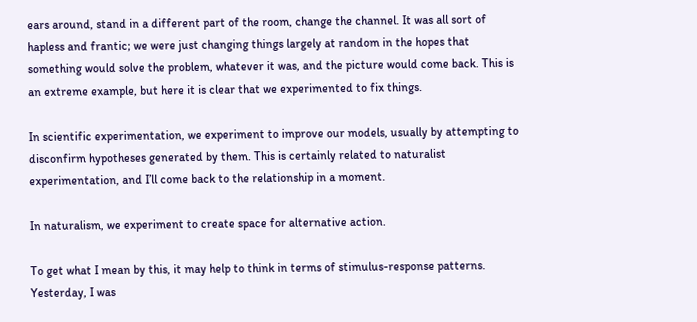ears around, stand in a different part of the room, change the channel. It was all sort of hapless and frantic; we were just changing things largely at random in the hopes that something would solve the problem, whatever it was, and the picture would come back. This is an extreme example, but here it is clear that we experimented to fix things.

In scientific experimentation, we experiment to improve our models, usually by attempting to disconfirm hypotheses generated by them. This is certainly related to naturalist experimentation, and I’ll come back to the relationship in a moment.

In naturalism, we experiment to create space for alternative action.

To get what I mean by this, it may help to think in terms of stimulus-response patterns. Yesterday, I was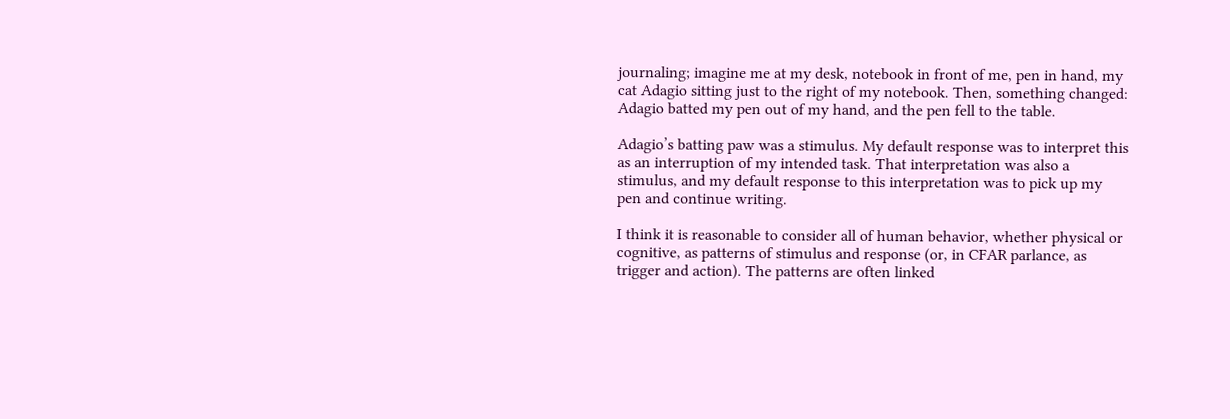journaling; imagine me at my desk, notebook in front of me, pen in hand, my cat Adagio sitting just to the right of my notebook. Then, something changed: Adagio batted my pen out of my hand, and the pen fell to the table.

Adagio’s batting paw was a stimulus. My default response was to interpret this as an interruption of my intended task. That interpretation was also a stimulus, and my default response to this interpretation was to pick up my pen and continue writing.

I think it is reasonable to consider all of human behavior, whether physical or cognitive, as patterns of stimulus and response (or, in CFAR parlance, as trigger and action). The patterns are often linked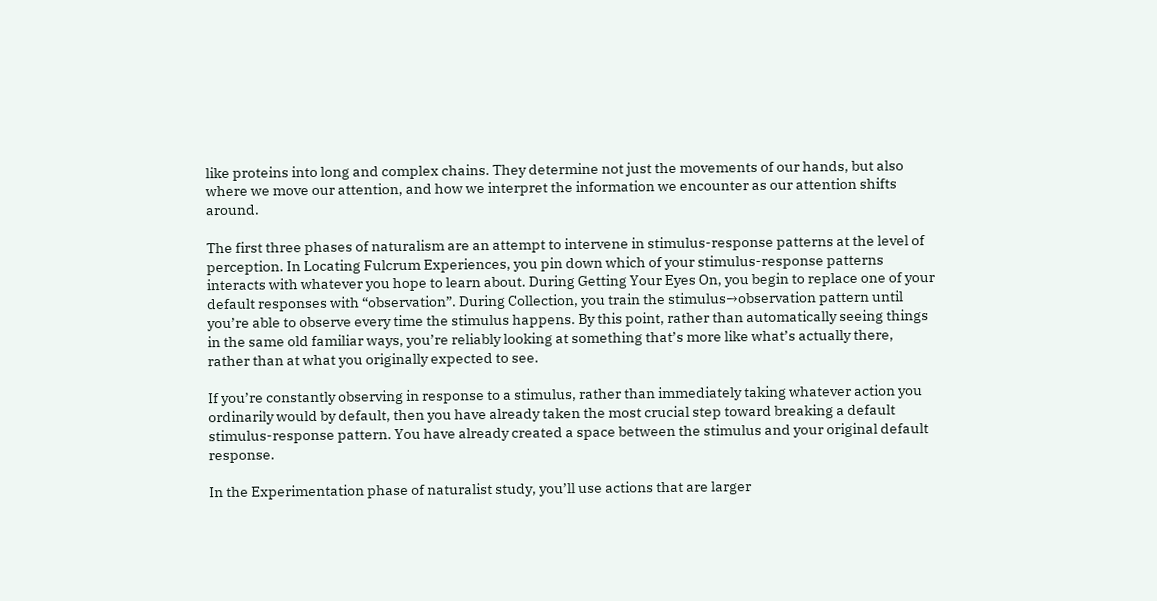like proteins into long and complex chains. They determine not just the movements of our hands, but also where we move our attention, and how we interpret the information we encounter as our attention shifts around.

The first three phases of naturalism are an attempt to intervene in stimulus-response patterns at the level of perception. In Locating Fulcrum Experiences, you pin down which of your stimulus-response patterns interacts with whatever you hope to learn about. During Getting Your Eyes On, you begin to replace one of your default responses with “observation”. During Collection, you train the stimulus→observation pattern until you’re able to observe every time the stimulus happens. By this point, rather than automatically seeing things in the same old familiar ways, you’re reliably looking at something that’s more like what’s actually there, rather than at what you originally expected to see.

If you’re constantly observing in response to a stimulus, rather than immediately taking whatever action you ordinarily would by default, then you have already taken the most crucial step toward breaking a default stimulus-response pattern. You have already created a space between the stimulus and your original default response.

In the Experimentation phase of naturalist study, you’ll use actions that are larger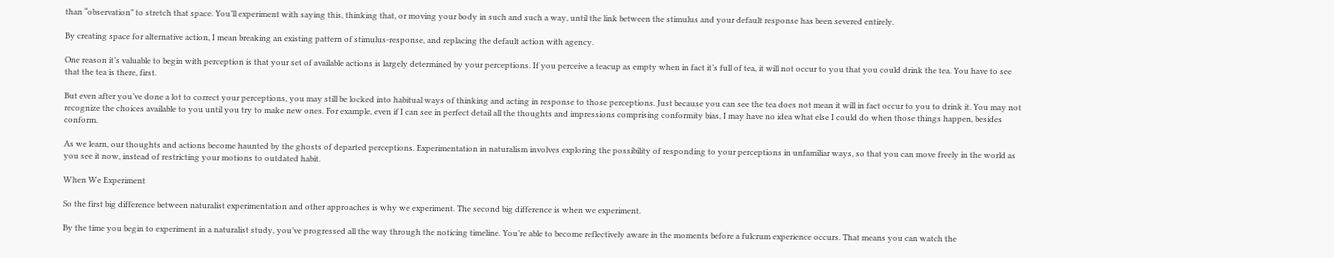than “observation” to stretch that space. You’ll experiment with saying this, thinking that, or moving your body in such and such a way, until the link between the stimulus and your default response has been severed entirely.

By creating space for alternative action, I mean breaking an existing pattern of stimulus-response, and replacing the default action with agency.

One reason it’s valuable to begin with perception is that your set of available actions is largely determined by your perceptions. If you perceive a teacup as empty when in fact it’s full of tea, it will not occur to you that you could drink the tea. You have to see that the tea is there, first.

But even after you’ve done a lot to correct your perceptions, you may still be locked into habitual ways of thinking and acting in response to those perceptions. Just because you can see the tea does not mean it will in fact occur to you to drink it. You may not recognize the choices available to you until you try to make new ones. For example, even if I can see in perfect detail all the thoughts and impressions comprising conformity bias, I may have no idea what else I could do when those things happen, besides conform.

As we learn, our thoughts and actions become haunted by the ghosts of departed perceptions. Experimentation in naturalism involves exploring the possibility of responding to your perceptions in unfamiliar ways, so that you can move freely in the world as you see it now, instead of restricting your motions to outdated habit.

When We Experiment

So the first big difference between naturalist experimentation and other approaches is why we experiment. The second big difference is when we experiment.

By the time you begin to experiment in a naturalist study, you’ve progressed all the way through the noticing timeline. You’re able to become reflectively aware in the moments before a fulcrum experience occurs. That means you can watch the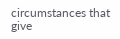circumstances that give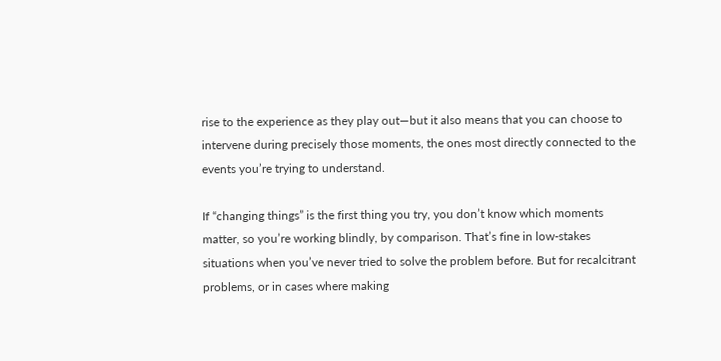rise to the experience as they play out—but it also means that you can choose to intervene during precisely those moments, the ones most directly connected to the events you’re trying to understand.

If “changing things” is the first thing you try, you don’t know which moments matter, so you’re working blindly, by comparison. That’s fine in low-stakes situations when you’ve never tried to solve the problem before. But for recalcitrant problems, or in cases where making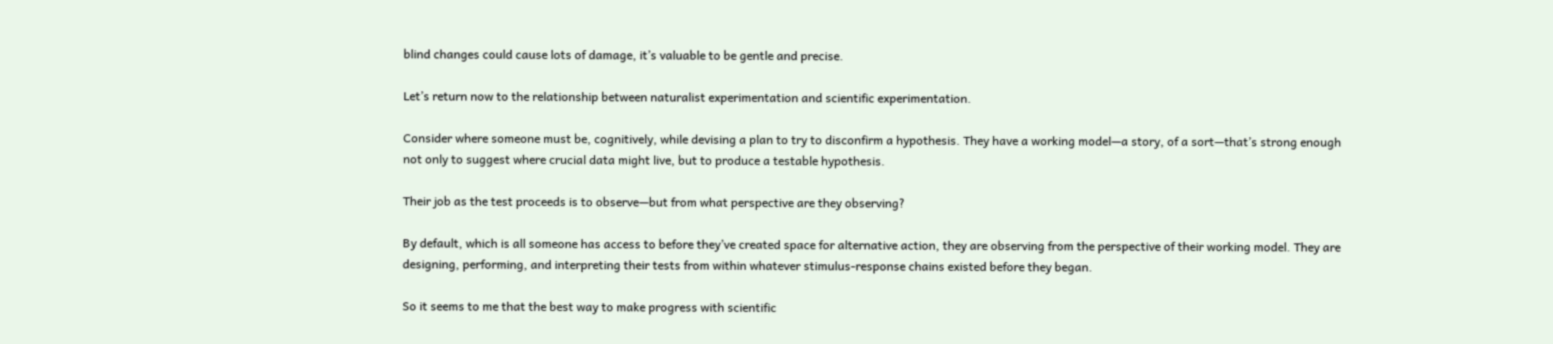blind changes could cause lots of damage, it’s valuable to be gentle and precise.

Let’s return now to the relationship between naturalist experimentation and scientific experimentation.

Consider where someone must be, cognitively, while devising a plan to try to disconfirm a hypothesis. They have a working model—a story, of a sort—that’s strong enough not only to suggest where crucial data might live, but to produce a testable hypothesis.

Their job as the test proceeds is to observe—but from what perspective are they observing?

By default, which is all someone has access to before they’ve created space for alternative action, they are observing from the perspective of their working model. They are designing, performing, and interpreting their tests from within whatever stimulus-response chains existed before they began.

So it seems to me that the best way to make progress with scientific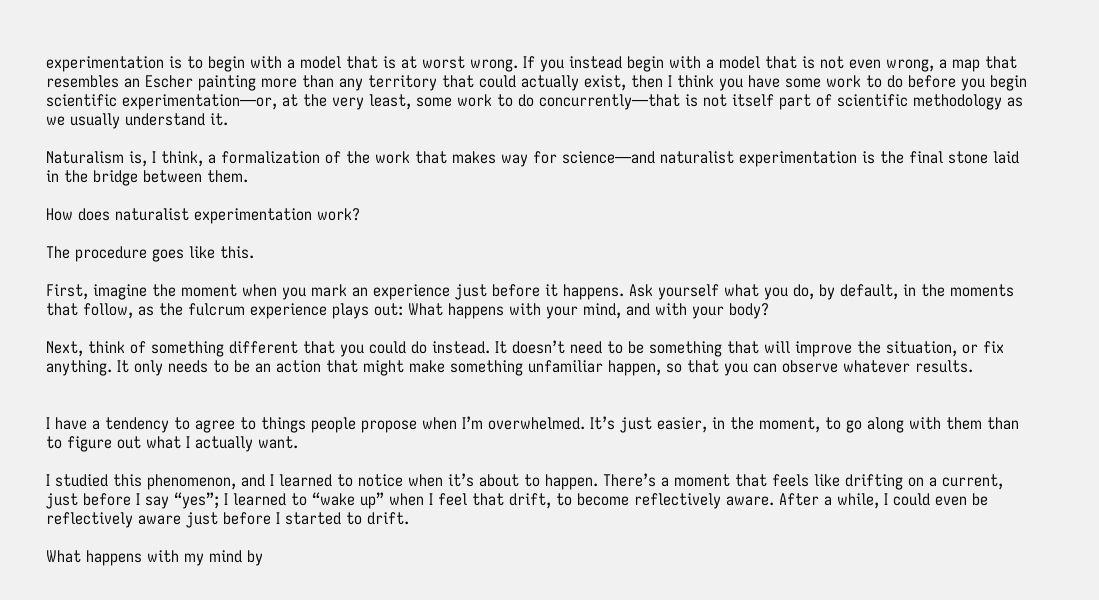experimentation is to begin with a model that is at worst wrong. If you instead begin with a model that is not even wrong, a map that resembles an Escher painting more than any territory that could actually exist, then I think you have some work to do before you begin scientific experimentation—or, at the very least, some work to do concurrently—that is not itself part of scientific methodology as we usually understand it.

Naturalism is, I think, a formalization of the work that makes way for science—and naturalist experimentation is the final stone laid in the bridge between them.

How does naturalist experimentation work?

The procedure goes like this.

First, imagine the moment when you mark an experience just before it happens. Ask yourself what you do, by default, in the moments that follow, as the fulcrum experience plays out: What happens with your mind, and with your body?

Next, think of something different that you could do instead. It doesn’t need to be something that will improve the situation, or fix anything. It only needs to be an action that might make something unfamiliar happen, so that you can observe whatever results.


I have a tendency to agree to things people propose when I’m overwhelmed. It’s just easier, in the moment, to go along with them than to figure out what I actually want.

I studied this phenomenon, and I learned to notice when it’s about to happen. There’s a moment that feels like drifting on a current, just before I say “yes”; I learned to “wake up” when I feel that drift, to become reflectively aware. After a while, I could even be reflectively aware just before I started to drift.

What happens with my mind by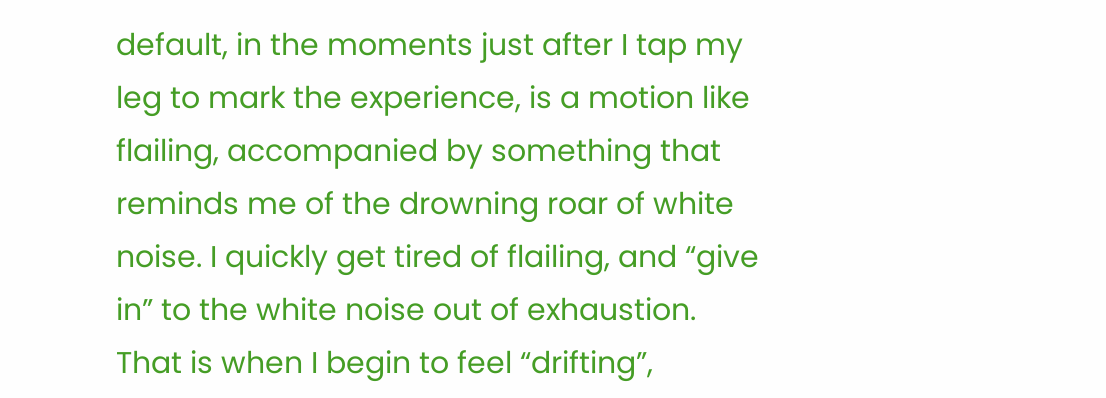default, in the moments just after I tap my leg to mark the experience, is a motion like flailing, accompanied by something that reminds me of the drowning roar of white noise. I quickly get tired of flailing, and “give in” to the white noise out of exhaustion. That is when I begin to feel “drifting”,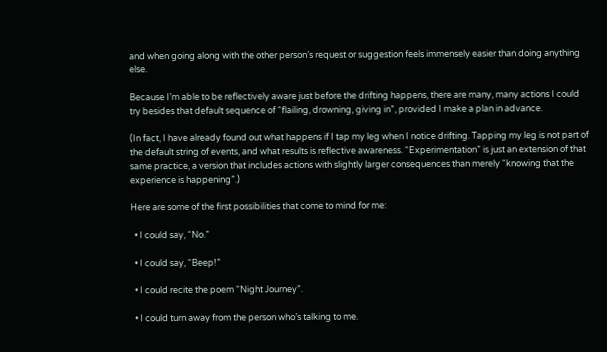and when going along with the other person’s request or suggestion feels immensely easier than doing anything else.

Because I’m able to be reflectively aware just before the drifting happens, there are many, many actions I could try besides that default sequence of “flailing, drowning, giving in”, provided I make a plan in advance.

(In fact, I have already found out what happens if I tap my leg when I notice drifting. Tapping my leg is not part of the default string of events, and what results is reflective awareness. “Experimentation” is just an extension of that same practice, a version that includes actions with slightly larger consequences than merely “knowing that the experience is happening”.)

Here are some of the first possibilities that come to mind for me:

  • I could say, “No.”

  • I could say, “Beep!”

  • I could recite the poem “Night Journey”.

  • I could turn away from the person who’s talking to me.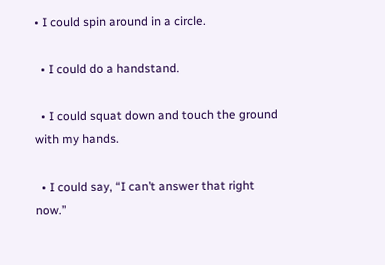• I could spin around in a circle.

  • I could do a handstand.

  • I could squat down and touch the ground with my hands.

  • I could say, “I can’t answer that right now.”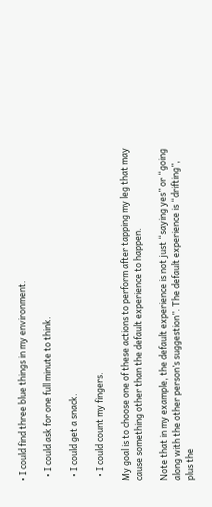• I could find three blue things in my environment.

  • I could ask for one full minute to think.

  • I could get a snack.

  • I could count my fingers.

My goal is to choose one of these actions to perform after tapping my leg that may cause something other than the default experience to happen.

Note that in my example, the default experience is not just “saying yes” or “going along with the other person’s suggestion”. The default experience is “drifting”, plus the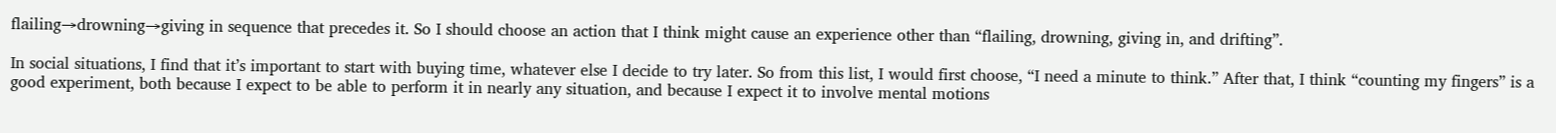flailing→drowning→giving in sequence that precedes it. So I should choose an action that I think might cause an experience other than “flailing, drowning, giving in, and drifting”.

In social situations, I find that it’s important to start with buying time, whatever else I decide to try later. So from this list, I would first choose, “I need a minute to think.” After that, I think “counting my fingers” is a good experiment, both because I expect to be able to perform it in nearly any situation, and because I expect it to involve mental motions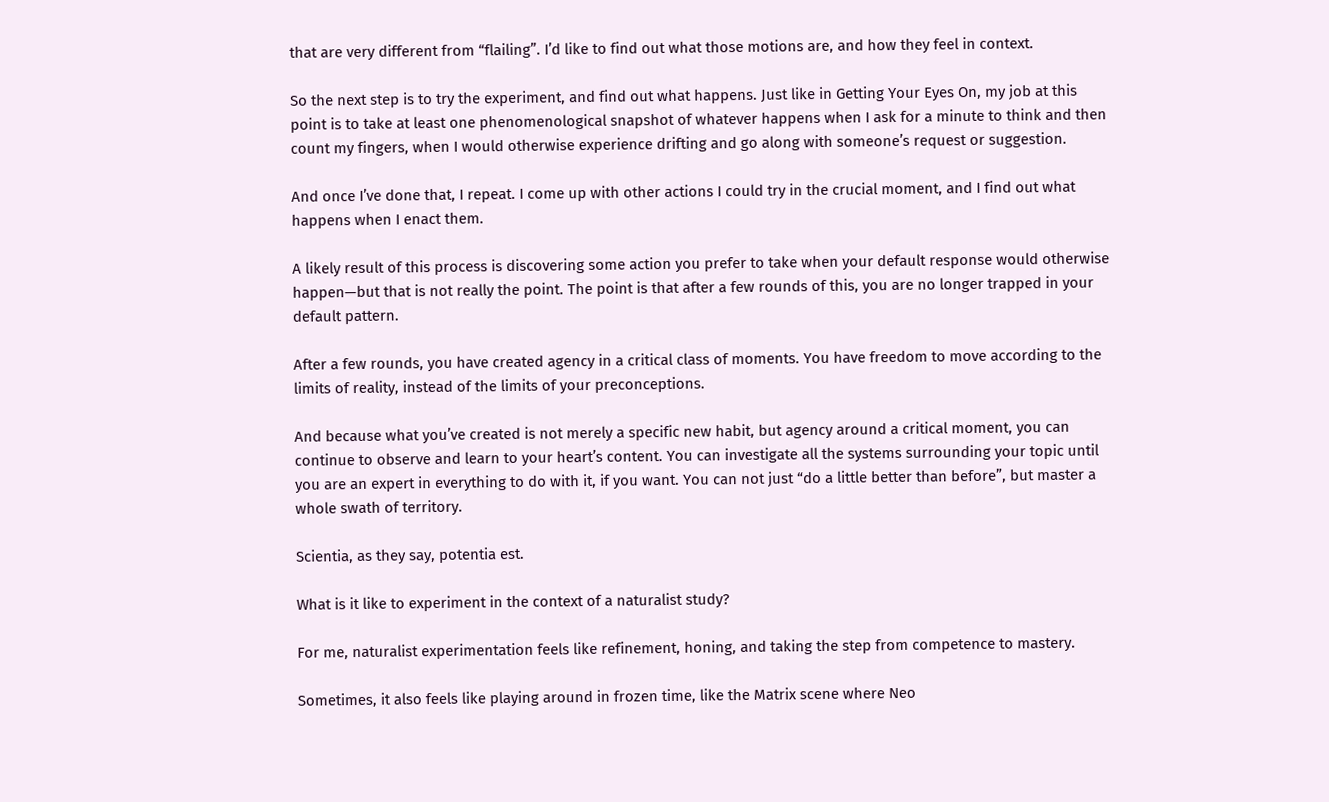that are very different from “flailing”. I’d like to find out what those motions are, and how they feel in context.

So the next step is to try the experiment, and find out what happens. Just like in Getting Your Eyes On, my job at this point is to take at least one phenomenological snapshot of whatever happens when I ask for a minute to think and then count my fingers, when I would otherwise experience drifting and go along with someone’s request or suggestion.

And once I’ve done that, I repeat. I come up with other actions I could try in the crucial moment, and I find out what happens when I enact them.

A likely result of this process is discovering some action you prefer to take when your default response would otherwise happen—but that is not really the point. The point is that after a few rounds of this, you are no longer trapped in your default pattern.

After a few rounds, you have created agency in a critical class of moments. You have freedom to move according to the limits of reality, instead of the limits of your preconceptions.

And because what you’ve created is not merely a specific new habit, but agency around a critical moment, you can continue to observe and learn to your heart’s content. You can investigate all the systems surrounding your topic until you are an expert in everything to do with it, if you want. You can not just “do a little better than before”, but master a whole swath of territory.

Scientia, as they say, potentia est.

What is it like to experiment in the context of a naturalist study?

For me, naturalist experimentation feels like refinement, honing, and taking the step from competence to mastery.

Sometimes, it also feels like playing around in frozen time, like the Matrix scene where Neo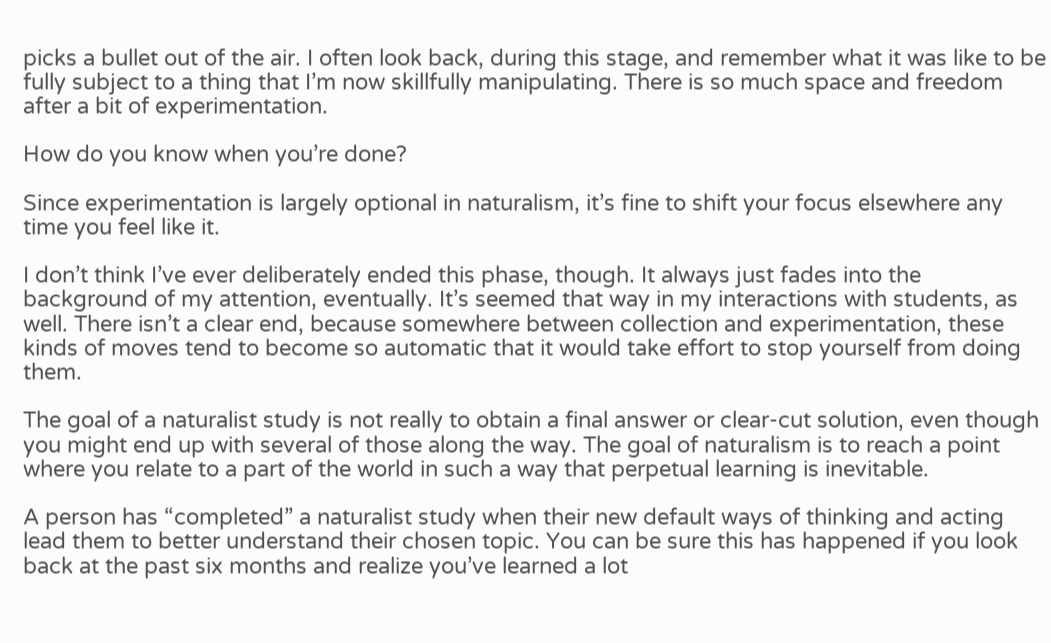picks a bullet out of the air. I often look back, during this stage, and remember what it was like to be fully subject to a thing that I’m now skillfully manipulating. There is so much space and freedom after a bit of experimentation.

How do you know when you’re done?

Since experimentation is largely optional in naturalism, it’s fine to shift your focus elsewhere any time you feel like it.

I don’t think I’ve ever deliberately ended this phase, though. It always just fades into the background of my attention, eventually. It’s seemed that way in my interactions with students, as well. There isn’t a clear end, because somewhere between collection and experimentation, these kinds of moves tend to become so automatic that it would take effort to stop yourself from doing them.

The goal of a naturalist study is not really to obtain a final answer or clear-cut solution, even though you might end up with several of those along the way. The goal of naturalism is to reach a point where you relate to a part of the world in such a way that perpetual learning is inevitable.

A person has “completed” a naturalist study when their new default ways of thinking and acting lead them to better understand their chosen topic. You can be sure this has happened if you look back at the past six months and realize you’ve learned a lot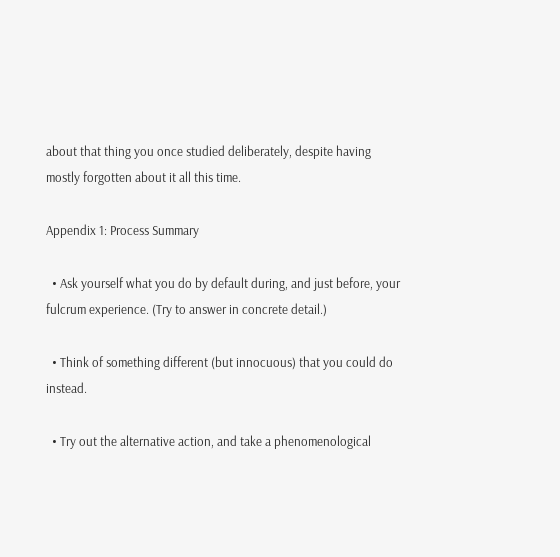about that thing you once studied deliberately, despite having mostly forgotten about it all this time.

Appendix 1: Process Summary

  • Ask yourself what you do by default during, and just before, your fulcrum experience. (Try to answer in concrete detail.)

  • Think of something different (but innocuous) that you could do instead.

  • Try out the alternative action, and take a phenomenological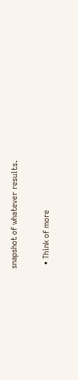snapshot of whatever results.

  • Think of more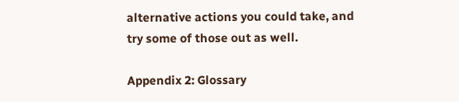alternative actions you could take, and try some of those out as well.

Appendix 2: Glossary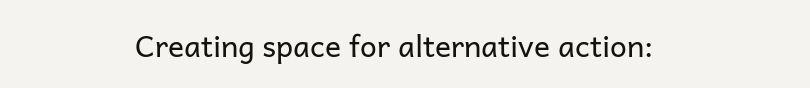Creating space for alternative action: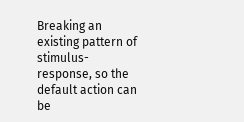Breaking an existing pattern of stimulus-response, so the default action can be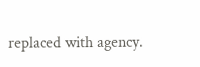replaced with agency.